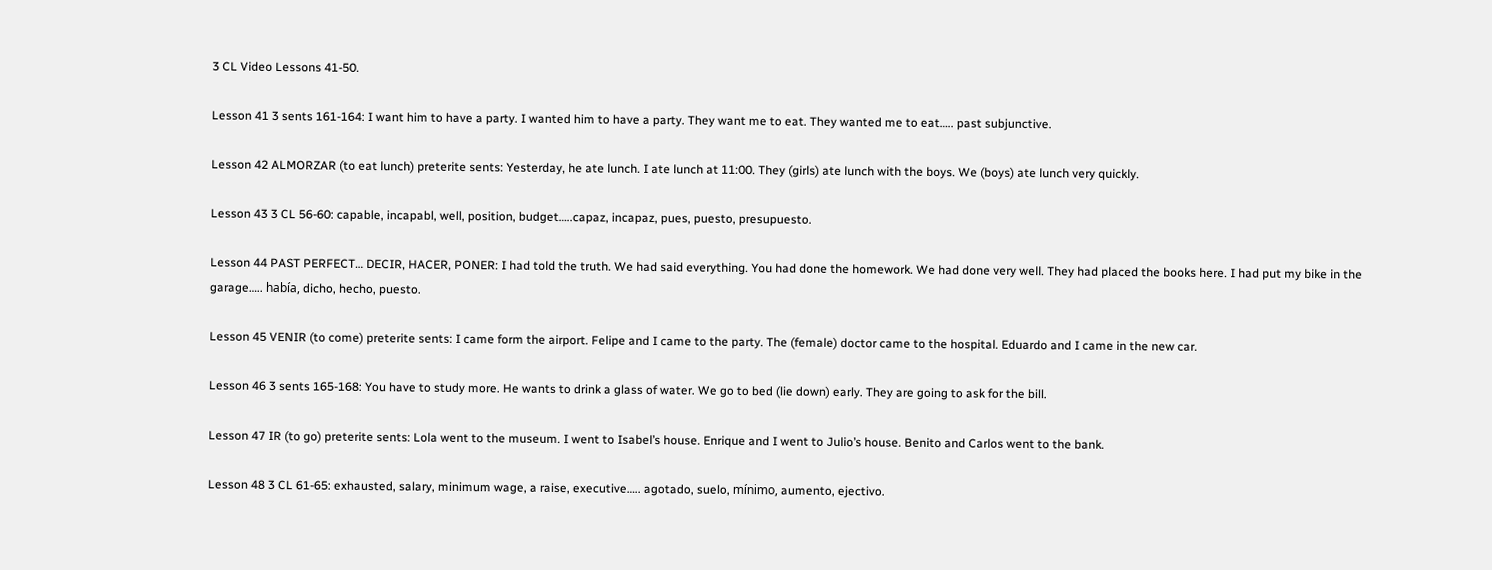3 CL Video Lessons 41-50.

Lesson 41 3 sents 161-164: I want him to have a party. I wanted him to have a party. They want me to eat. They wanted me to eat….. past subjunctive.

Lesson 42 ALMORZAR (to eat lunch) preterite sents: Yesterday, he ate lunch. I ate lunch at 11:00. They (girls) ate lunch with the boys. We (boys) ate lunch very quickly.

Lesson 43 3 CL 56-60: capable, incapabl, well, position, budget…..capaz, incapaz, pues, puesto, presupuesto.

Lesson 44 PAST PERFECT… DECIR, HACER, PONER: I had told the truth. We had said everything. You had done the homework. We had done very well. They had placed the books here. I had put my bike in the garage….. había, dicho, hecho, puesto.

Lesson 45 VENIR (to come) preterite sents: I came form the airport. Felipe and I came to the party. The (female) doctor came to the hospital. Eduardo and I came in the new car.

Lesson 46 3 sents 165-168: You have to study more. He wants to drink a glass of water. We go to bed (lie down) early. They are going to ask for the bill.

Lesson 47 IR (to go) preterite sents: Lola went to the museum. I went to Isabel’s house. Enrique and I went to Julio’s house. Benito and Carlos went to the bank.

Lesson 48 3 CL 61-65: exhausted, salary, minimum wage, a raise, executive….. agotado, suelo, mínimo, aumento, ejectivo.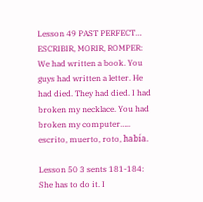Lesson 49 PAST PERFECT… ESCRIBIR, MORIR, ROMPER: We had written a book. You guys had written a letter. He had died. They had died. I had broken my necklace. You had broken my computer….. escrito, muerto, roto, había.

Lesson 50 3 sents 181-184: She has to do it. I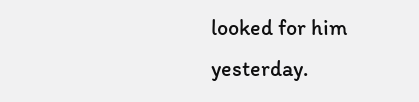looked for him yesterday.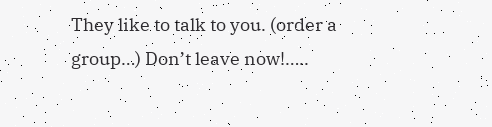They like to talk to you. (order a group…) Don’t leave now!…..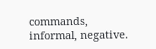commands, informal, negative.